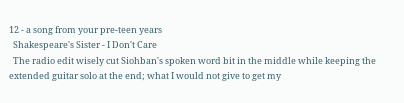12 - a song from your pre-teen years
  Shakespeare's Sister - I Don't Care
  The radio edit wisely cut Siohban's spoken word bit in the middle while keeping the extended guitar solo at the end; what I would not give to get my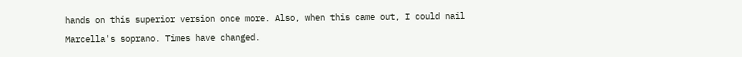hands on this superior version once more. Also, when this came out, I could nail Marcella's soprano. Times have changed.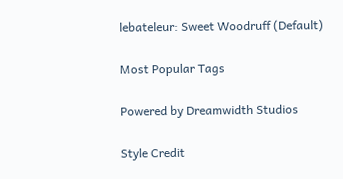lebateleur: Sweet Woodruff (Default)

Most Popular Tags

Powered by Dreamwidth Studios

Style Credit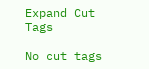Expand Cut Tags

No cut tags